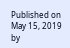Published on May 15, 2019 by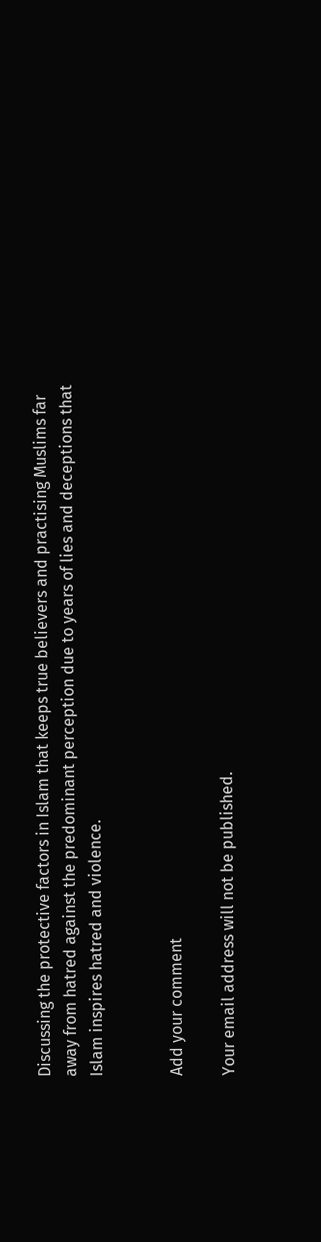Discussing the protective factors in Islam that keeps true believers and practising Muslims far away from hatred against the predominant perception due to years of lies and deceptions that Islam inspires hatred and violence.


Add your comment

Your email address will not be published.